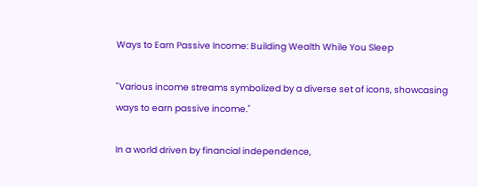Ways to Earn Passive Income: Building Wealth While You Sleep

"Various income streams symbolized by a diverse set of icons, showcasing ways to earn passive income."

In a world driven by financial independence,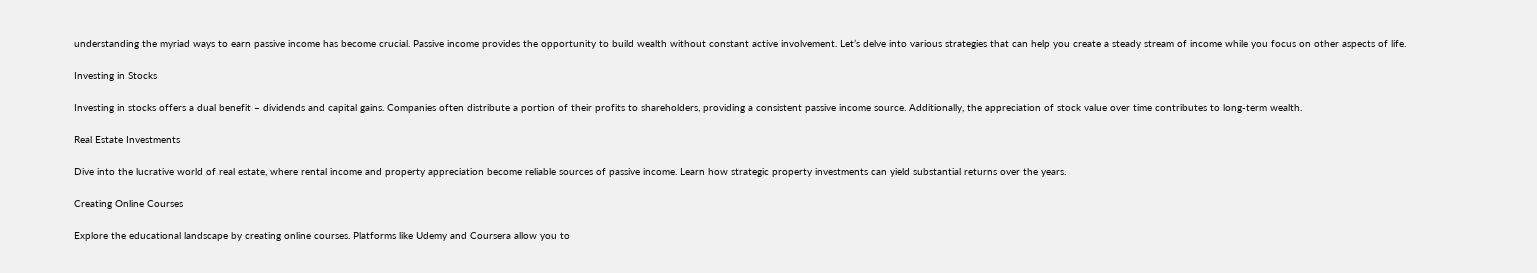understanding the myriad ways to earn passive income has become crucial. Passive income provides the opportunity to build wealth without constant active involvement. Let’s delve into various strategies that can help you create a steady stream of income while you focus on other aspects of life.

Investing in Stocks

Investing in stocks offers a dual benefit – dividends and capital gains. Companies often distribute a portion of their profits to shareholders, providing a consistent passive income source. Additionally, the appreciation of stock value over time contributes to long-term wealth.

Real Estate Investments

Dive into the lucrative world of real estate, where rental income and property appreciation become reliable sources of passive income. Learn how strategic property investments can yield substantial returns over the years.

Creating Online Courses

Explore the educational landscape by creating online courses. Platforms like Udemy and Coursera allow you to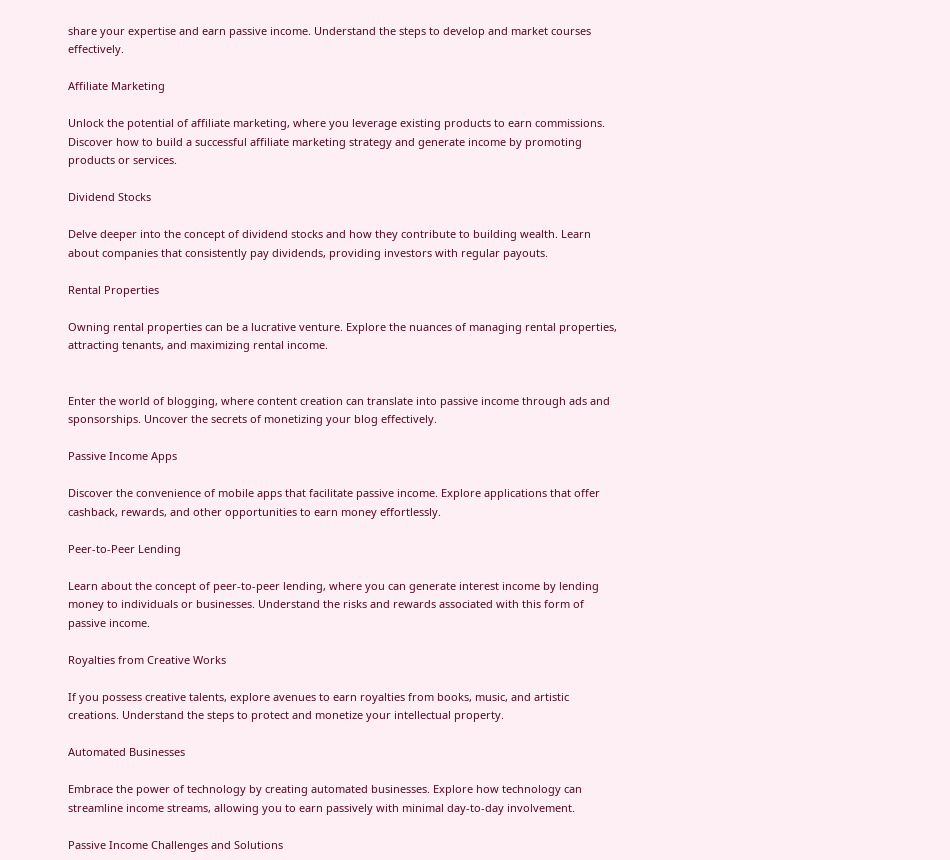share your expertise and earn passive income. Understand the steps to develop and market courses effectively.

Affiliate Marketing

Unlock the potential of affiliate marketing, where you leverage existing products to earn commissions. Discover how to build a successful affiliate marketing strategy and generate income by promoting products or services.

Dividend Stocks

Delve deeper into the concept of dividend stocks and how they contribute to building wealth. Learn about companies that consistently pay dividends, providing investors with regular payouts.

Rental Properties

Owning rental properties can be a lucrative venture. Explore the nuances of managing rental properties, attracting tenants, and maximizing rental income.


Enter the world of blogging, where content creation can translate into passive income through ads and sponsorships. Uncover the secrets of monetizing your blog effectively.

Passive Income Apps

Discover the convenience of mobile apps that facilitate passive income. Explore applications that offer cashback, rewards, and other opportunities to earn money effortlessly.

Peer-to-Peer Lending

Learn about the concept of peer-to-peer lending, where you can generate interest income by lending money to individuals or businesses. Understand the risks and rewards associated with this form of passive income.

Royalties from Creative Works

If you possess creative talents, explore avenues to earn royalties from books, music, and artistic creations. Understand the steps to protect and monetize your intellectual property.

Automated Businesses

Embrace the power of technology by creating automated businesses. Explore how technology can streamline income streams, allowing you to earn passively with minimal day-to-day involvement.

Passive Income Challenges and Solutions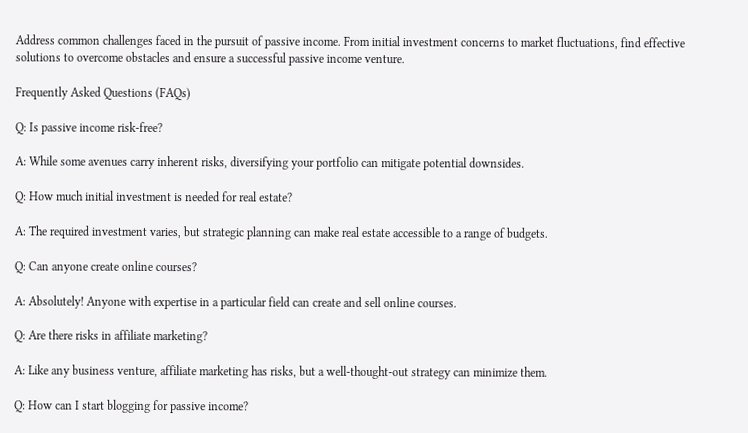Address common challenges faced in the pursuit of passive income. From initial investment concerns to market fluctuations, find effective solutions to overcome obstacles and ensure a successful passive income venture.

Frequently Asked Questions (FAQs)

Q: Is passive income risk-free?

A: While some avenues carry inherent risks, diversifying your portfolio can mitigate potential downsides.

Q: How much initial investment is needed for real estate?

A: The required investment varies, but strategic planning can make real estate accessible to a range of budgets.

Q: Can anyone create online courses?

A: Absolutely! Anyone with expertise in a particular field can create and sell online courses.

Q: Are there risks in affiliate marketing?

A: Like any business venture, affiliate marketing has risks, but a well-thought-out strategy can minimize them.

Q: How can I start blogging for passive income?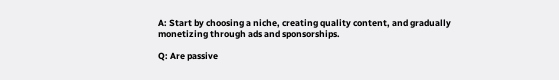A: Start by choosing a niche, creating quality content, and gradually monetizing through ads and sponsorships.

Q: Are passive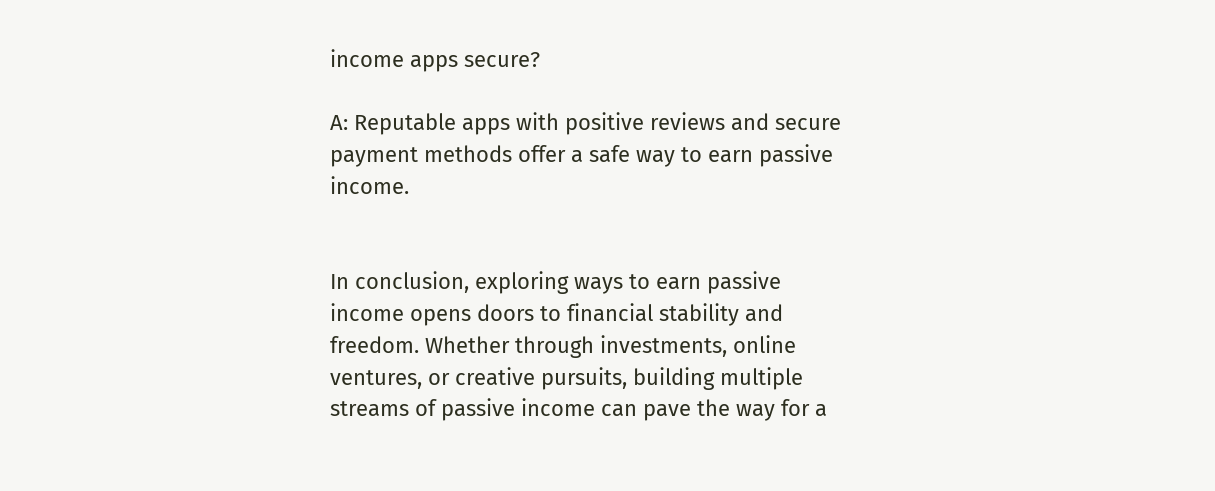income apps secure?

A: Reputable apps with positive reviews and secure payment methods offer a safe way to earn passive income.


In conclusion, exploring ways to earn passive income opens doors to financial stability and freedom. Whether through investments, online ventures, or creative pursuits, building multiple streams of passive income can pave the way for a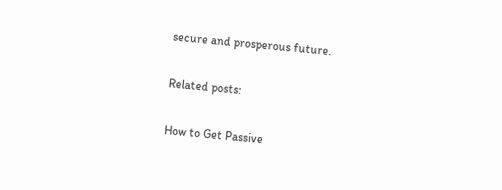secure and prosperous future.

Related posts:

How to Get Passive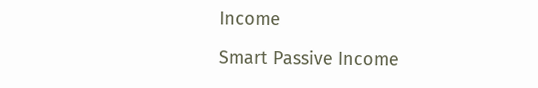Income

Smart Passive Income